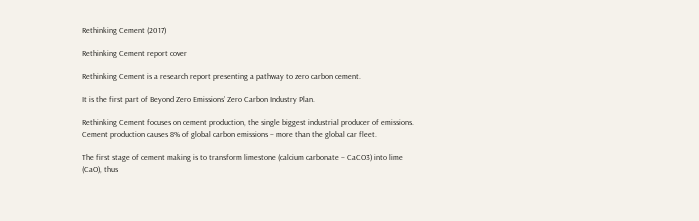Rethinking Cement (2017)

Rethinking Cement report cover

Rethinking Cement is a research report presenting a pathway to zero carbon cement.

It is the first part of Beyond Zero Emissions’ Zero Carbon Industry Plan.

Rethinking Cement focuses on cement production, the single biggest industrial producer of emissions. Cement production causes 8% of global carbon emissions – more than the global car fleet.

The first stage of cement making is to transform limestone (calcium carbonate – CaCO3) into lime (CaO), thus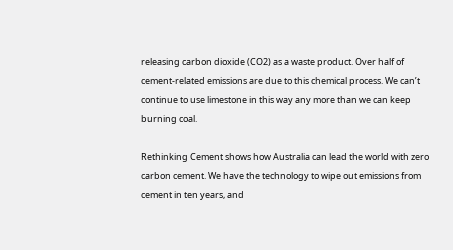releasing carbon dioxide (CO2) as a waste product. Over half of cement-related emissions are due to this chemical process. We can’t continue to use limestone in this way any more than we can keep burning coal.

Rethinking Cement shows how Australia can lead the world with zero carbon cement. We have the technology to wipe out emissions from cement in ten years, and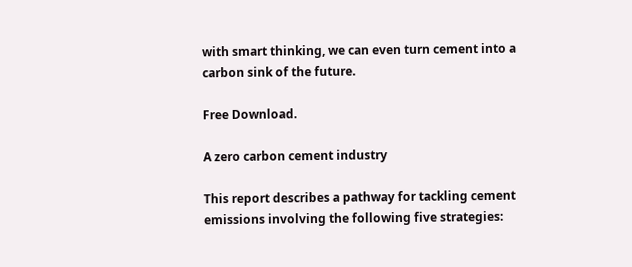with smart thinking, we can even turn cement into a carbon sink of the future.

Free Download.

A zero carbon cement industry

This report describes a pathway for tackling cement emissions involving the following five strategies: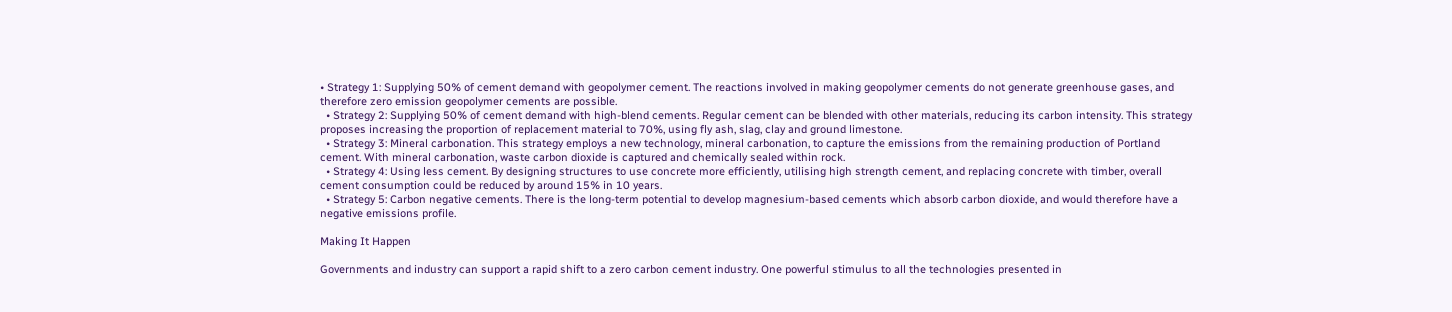• Strategy 1: Supplying 50% of cement demand with geopolymer cement. The reactions involved in making geopolymer cements do not generate greenhouse gases, and therefore zero emission geopolymer cements are possible.
  • Strategy 2: Supplying 50% of cement demand with high-blend cements. Regular cement can be blended with other materials, reducing its carbon intensity. This strategy proposes increasing the proportion of replacement material to 70%, using fly ash, slag, clay and ground limestone.
  • Strategy 3: Mineral carbonation. This strategy employs a new technology, mineral carbonation, to capture the emissions from the remaining production of Portland cement. With mineral carbonation, waste carbon dioxide is captured and chemically sealed within rock.
  • Strategy 4: Using less cement. By designing structures to use concrete more efficiently, utilising high strength cement, and replacing concrete with timber, overall cement consumption could be reduced by around 15% in 10 years.
  • Strategy 5: Carbon negative cements. There is the long-term potential to develop magnesium-based cements which absorb carbon dioxide, and would therefore have a negative emissions profile.

Making It Happen

Governments and industry can support a rapid shift to a zero carbon cement industry. One powerful stimulus to all the technologies presented in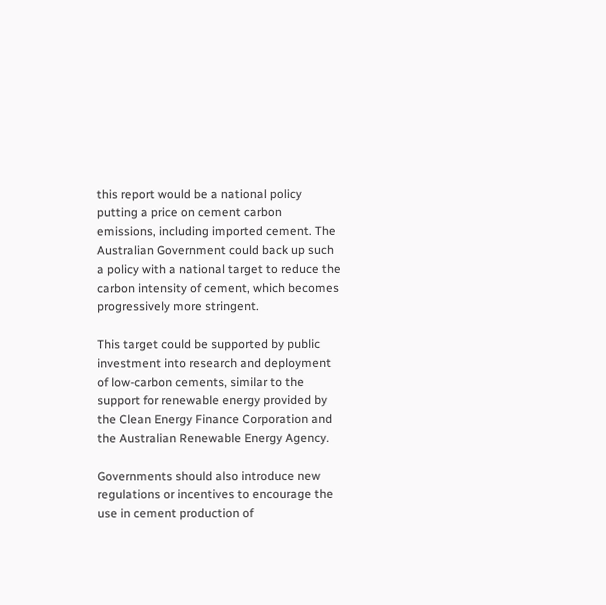this report would be a national policy putting a price on cement carbon emissions, including imported cement. The Australian Government could back up such a policy with a national target to reduce the carbon intensity of cement, which becomes progressively more stringent.

This target could be supported by public investment into research and deployment of low-carbon cements, similar to the support for renewable energy provided by the Clean Energy Finance Corporation and the Australian Renewable Energy Agency.

Governments should also introduce new regulations or incentives to encourage the use in cement production of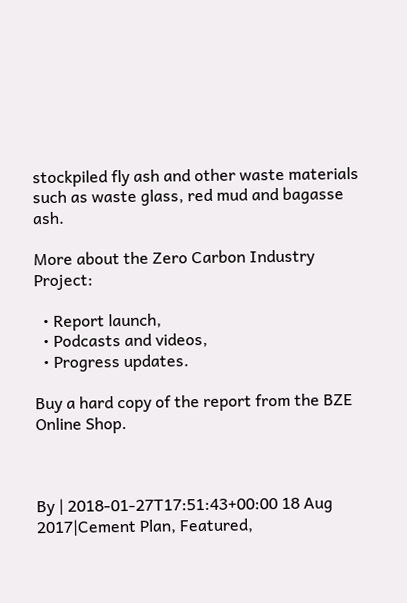stockpiled fly ash and other waste materials such as waste glass, red mud and bagasse ash.

More about the Zero Carbon Industry Project:

  • Report launch,
  • Podcasts and videos,
  • Progress updates.

Buy a hard copy of the report from the BZE Online Shop.



By | 2018-01-27T17:51:43+00:00 18 Aug 2017|Cement Plan, Featured,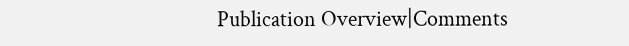Publication Overview|Comments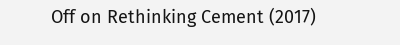Off on Rethinking Cement (2017)